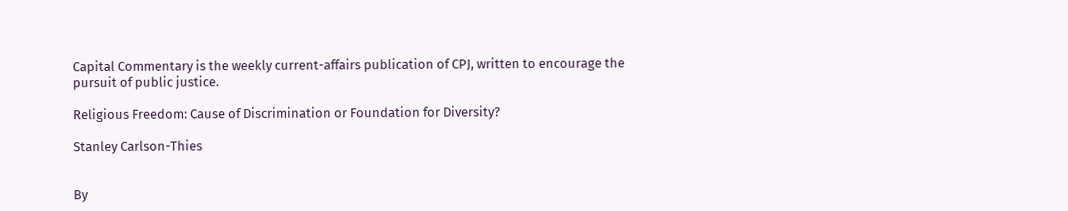Capital Commentary is the weekly current-affairs publication of CPJ, written to encourage the pursuit of public justice.

Religious Freedom: Cause of Discrimination or Foundation for Diversity?

Stanley Carlson-Thies


By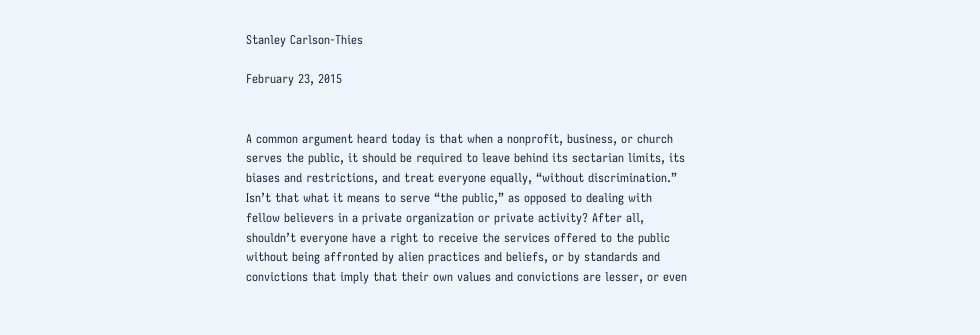Stanley Carlson-Thies

February 23, 2015


A common argument heard today is that when a nonprofit, business, or church serves the public, it should be required to leave behind its sectarian limits, its biases and restrictions, and treat everyone equally, “without discrimination.” Isn’t that what it means to serve “the public,” as opposed to dealing with fellow believers in a private organization or private activity? After all, shouldn’t everyone have a right to receive the services offered to the public without being affronted by alien practices and beliefs, or by standards and convictions that imply that their own values and convictions are lesser, or even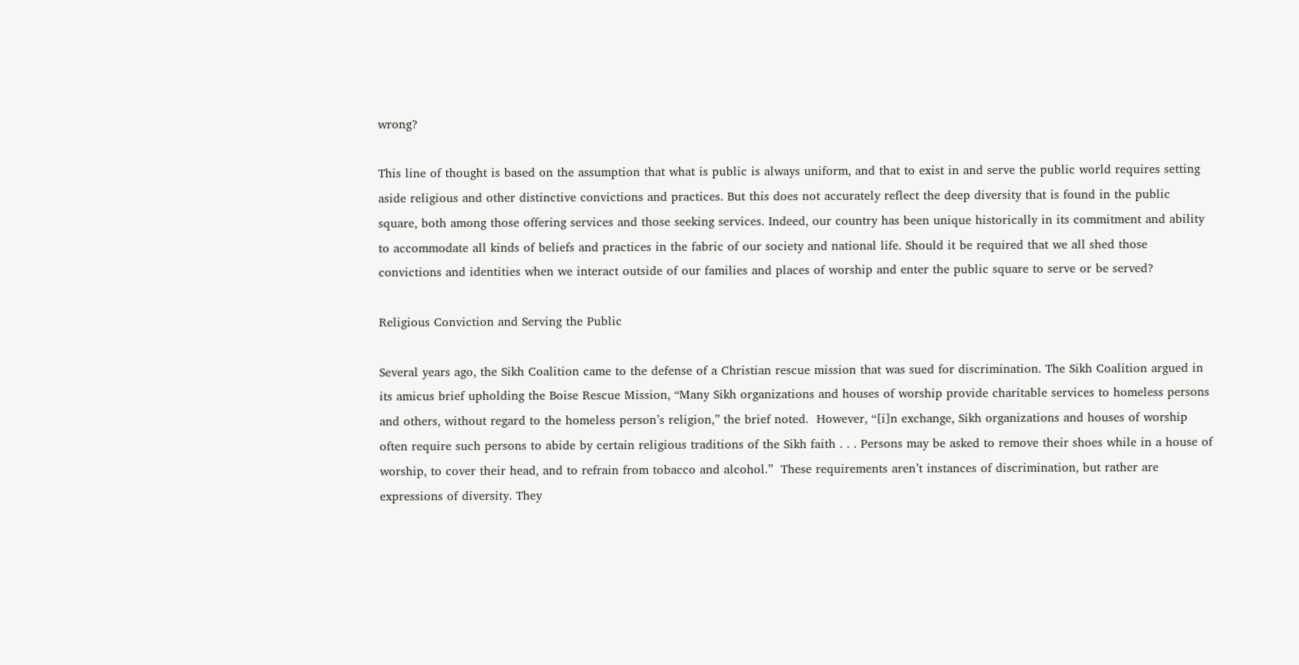wrong?

This line of thought is based on the assumption that what is public is always uniform, and that to exist in and serve the public world requires setting aside religious and other distinctive convictions and practices. But this does not accurately reflect the deep diversity that is found in the public square, both among those offering services and those seeking services. Indeed, our country has been unique historically in its commitment and ability to accommodate all kinds of beliefs and practices in the fabric of our society and national life. Should it be required that we all shed those convictions and identities when we interact outside of our families and places of worship and enter the public square to serve or be served?

Religious Conviction and Serving the Public

Several years ago, the Sikh Coalition came to the defense of a Christian rescue mission that was sued for discrimination. The Sikh Coalition argued in its amicus brief upholding the Boise Rescue Mission, “Many Sikh organizations and houses of worship provide charitable services to homeless persons and others, without regard to the homeless person’s religion,” the brief noted.  However, “[i]n exchange, Sikh organizations and houses of worship often require such persons to abide by certain religious traditions of the Sikh faith . . . Persons may be asked to remove their shoes while in a house of worship, to cover their head, and to refrain from tobacco and alcohol.”  These requirements aren’t instances of discrimination, but rather are expressions of diversity. They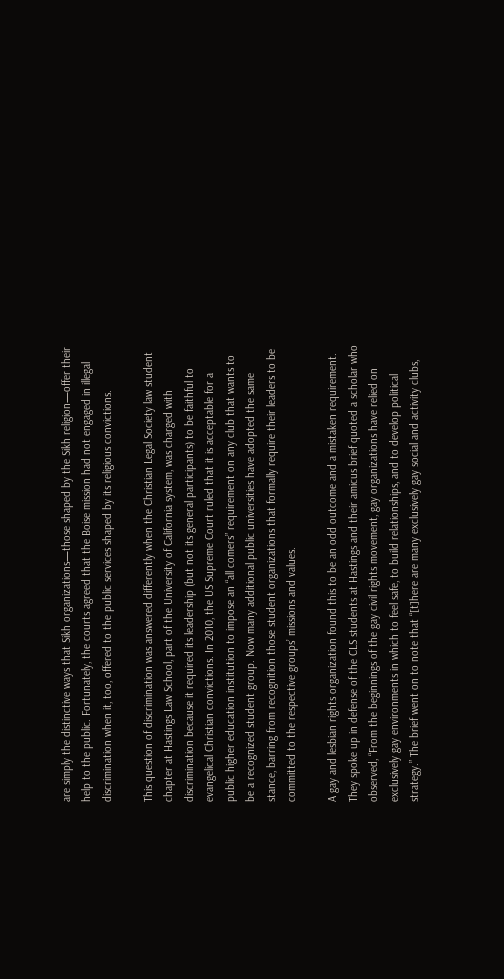are simply the distinctive ways that Sikh organizations—those shaped by the Sikh religion—offer their help to the public. Fortunately, the courts agreed that the Boise mission had not engaged in illegal discrimination when it, too, offered to the public services shaped by its religious convictions.

This question of discrimination was answered differently when the Christian Legal Society law student chapter at Hastings Law School, part of the University of California system, was charged with discrimination because it required its leadership (but not its general participants) to be faithful to evangelical Christian convictions. In 2010, the US Supreme Court ruled that it is acceptable for a public higher education institution to impose an “all comers” requirement on any club that wants to be a recognized student group. Now many additional public universities have adopted the same stance, barring from recognition those student organizations that formally require their leaders to be committed to the respective groups’ missions and values.

A gay and lesbian rights organization found this to be an odd outcome and a mistaken requirement. They spoke up in defense of the CLS students at Hastings and their amicus brief quoted a scholar who observed, “From the beginnings of the gay civil rights movement, gay organizations have relied on exclusively gay environments in which to feel safe, to build relationships, and to develop political strategy.” The brief went on to note that “[t]here are many exclusively gay social and activity clubs,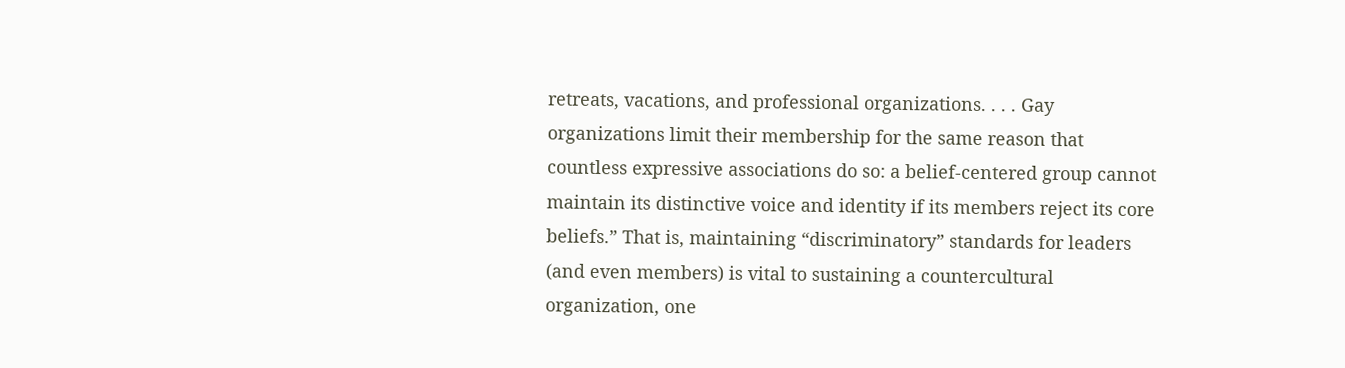retreats, vacations, and professional organizations. . . . Gay organizations limit their membership for the same reason that countless expressive associations do so: a belief-centered group cannot maintain its distinctive voice and identity if its members reject its core beliefs.” That is, maintaining “discriminatory” standards for leaders (and even members) is vital to sustaining a countercultural organization, one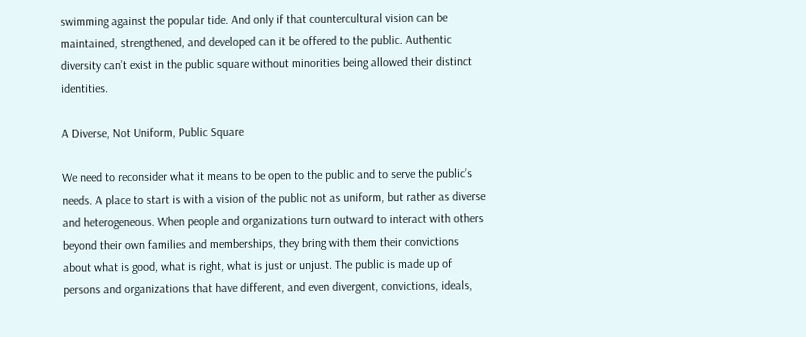swimming against the popular tide. And only if that countercultural vision can be maintained, strengthened, and developed can it be offered to the public. Authentic diversity can’t exist in the public square without minorities being allowed their distinct identities.

A Diverse, Not Uniform, Public Square

We need to reconsider what it means to be open to the public and to serve the public’s needs. A place to start is with a vision of the public not as uniform, but rather as diverse and heterogeneous. When people and organizations turn outward to interact with others beyond their own families and memberships, they bring with them their convictions about what is good, what is right, what is just or unjust. The public is made up of persons and organizations that have different, and even divergent, convictions, ideals,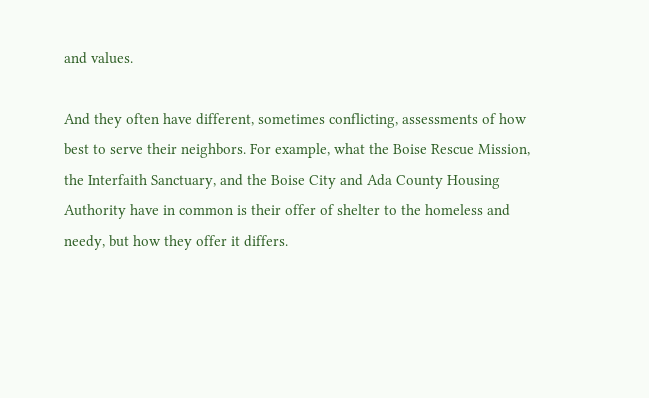and values.

And they often have different, sometimes conflicting, assessments of how best to serve their neighbors. For example, what the Boise Rescue Mission, the Interfaith Sanctuary, and the Boise City and Ada County Housing Authority have in common is their offer of shelter to the homeless and needy, but how they offer it differs.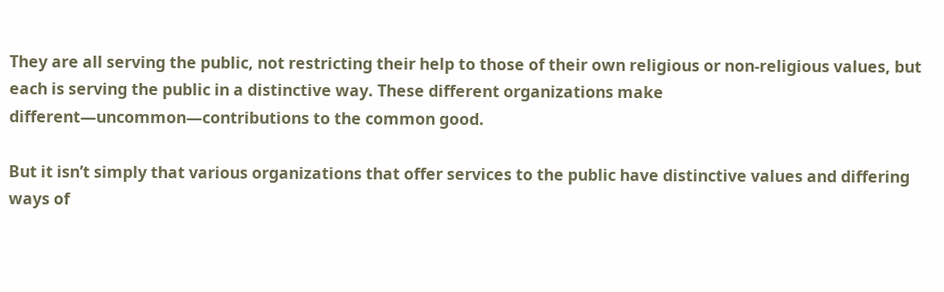They are all serving the public, not restricting their help to those of their own religious or non-religious values, but each is serving the public in a distinctive way. These different organizations make different—uncommon—contributions to the common good.

But it isn’t simply that various organizations that offer services to the public have distinctive values and differing ways of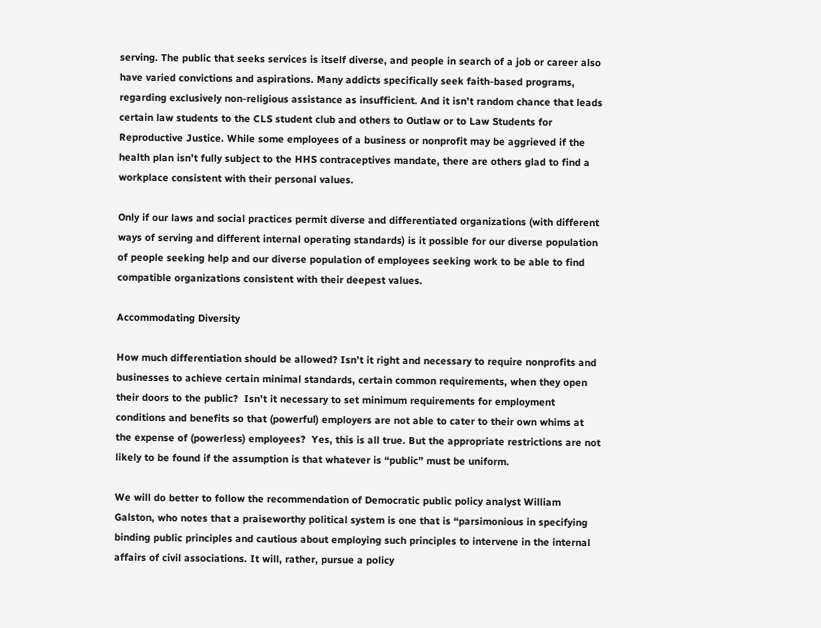serving. The public that seeks services is itself diverse, and people in search of a job or career also have varied convictions and aspirations. Many addicts specifically seek faith-based programs, regarding exclusively non-religious assistance as insufficient. And it isn’t random chance that leads certain law students to the CLS student club and others to Outlaw or to Law Students for Reproductive Justice. While some employees of a business or nonprofit may be aggrieved if the health plan isn’t fully subject to the HHS contraceptives mandate, there are others glad to find a workplace consistent with their personal values.

Only if our laws and social practices permit diverse and differentiated organizations (with different ways of serving and different internal operating standards) is it possible for our diverse population of people seeking help and our diverse population of employees seeking work to be able to find compatible organizations consistent with their deepest values.

Accommodating Diversity

How much differentiation should be allowed? Isn’t it right and necessary to require nonprofits and businesses to achieve certain minimal standards, certain common requirements, when they open their doors to the public?  Isn’t it necessary to set minimum requirements for employment conditions and benefits so that (powerful) employers are not able to cater to their own whims at the expense of (powerless) employees?  Yes, this is all true. But the appropriate restrictions are not likely to be found if the assumption is that whatever is “public” must be uniform.

We will do better to follow the recommendation of Democratic public policy analyst William Galston, who notes that a praiseworthy political system is one that is “parsimonious in specifying binding public principles and cautious about employing such principles to intervene in the internal affairs of civil associations. It will, rather, pursue a policy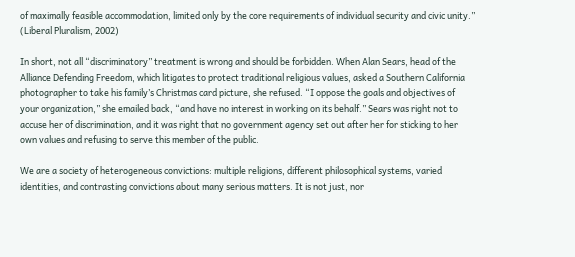of maximally feasible accommodation, limited only by the core requirements of individual security and civic unity.”  (Liberal Pluralism, 2002)

In short, not all “discriminatory” treatment is wrong and should be forbidden. When Alan Sears, head of the Alliance Defending Freedom, which litigates to protect traditional religious values, asked a Southern California photographer to take his family’s Christmas card picture, she refused. “I oppose the goals and objectives of your organization,” she emailed back, “and have no interest in working on its behalf.” Sears was right not to accuse her of discrimination, and it was right that no government agency set out after her for sticking to her own values and refusing to serve this member of the public.

We are a society of heterogeneous convictions: multiple religions, different philosophical systems, varied identities, and contrasting convictions about many serious matters. It is not just, nor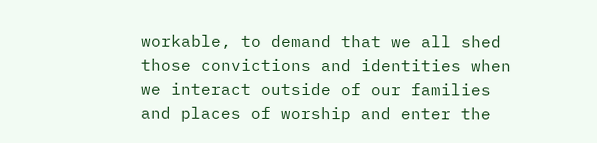workable, to demand that we all shed those convictions and identities when we interact outside of our families and places of worship and enter the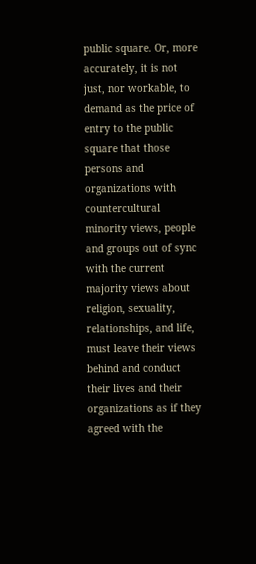public square. Or, more accurately, it is not just, nor workable, to demand as the price of entry to the public square that those persons and organizations with countercultural minority views, people and groups out of sync with the current majority views about religion, sexuality, relationships, and life, must leave their views behind and conduct their lives and their organizations as if they agreed with the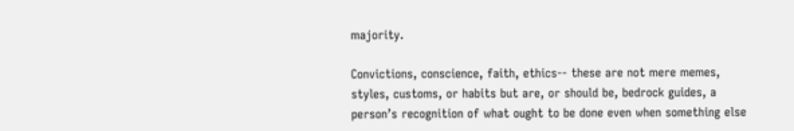majority.

Convictions, conscience, faith, ethics-- these are not mere memes, styles, customs, or habits but are, or should be, bedrock guides, a person’s recognition of what ought to be done even when something else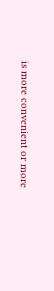is more convenient or more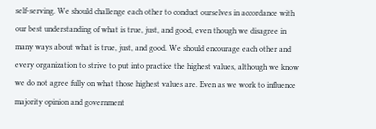self-serving. We should challenge each other to conduct ourselves in accordance with our best understanding of what is true, just, and good, even though we disagree in many ways about what is true, just, and good. We should encourage each other and every organization to strive to put into practice the highest values, although we know we do not agree fully on what those highest values are. Even as we work to influence majority opinion and government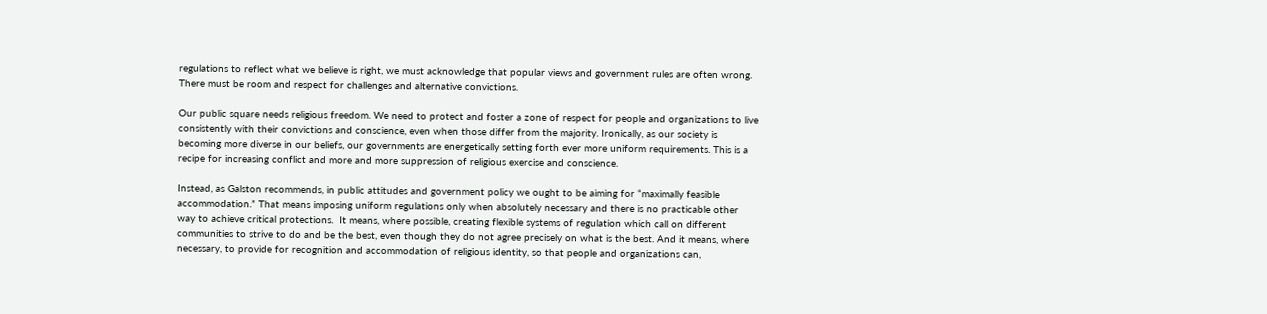regulations to reflect what we believe is right, we must acknowledge that popular views and government rules are often wrong. There must be room and respect for challenges and alternative convictions.

Our public square needs religious freedom. We need to protect and foster a zone of respect for people and organizations to live consistently with their convictions and conscience, even when those differ from the majority. Ironically, as our society is becoming more diverse in our beliefs, our governments are energetically setting forth ever more uniform requirements. This is a recipe for increasing conflict and more and more suppression of religious exercise and conscience.

Instead, as Galston recommends, in public attitudes and government policy we ought to be aiming for “maximally feasible accommodation.” That means imposing uniform regulations only when absolutely necessary and there is no practicable other way to achieve critical protections.  It means, where possible, creating flexible systems of regulation which call on different communities to strive to do and be the best, even though they do not agree precisely on what is the best. And it means, where necessary, to provide for recognition and accommodation of religious identity, so that people and organizations can,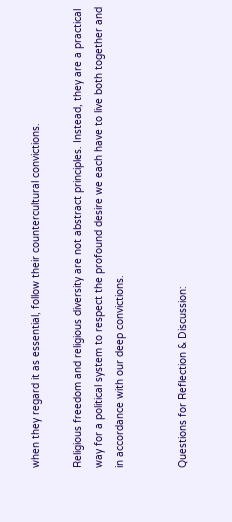when they regard it as essential, follow their countercultural convictions.

Religious freedom and religious diversity are not abstract principles. Instead, they are a practical way for a political system to respect the profound desire we each have to live both together and in accordance with our deep convictions.


Questions for Reflection & Discussion: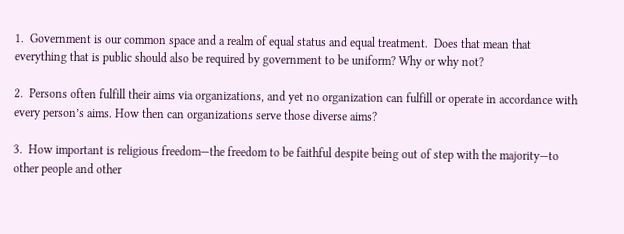1.  Government is our common space and a realm of equal status and equal treatment.  Does that mean that everything that is public should also be required by government to be uniform? Why or why not?

2.  Persons often fulfill their aims via organizations, and yet no organization can fulfill or operate in accordance with every person’s aims. How then can organizations serve those diverse aims?

3.  How important is religious freedom—the freedom to be faithful despite being out of step with the majority—to other people and other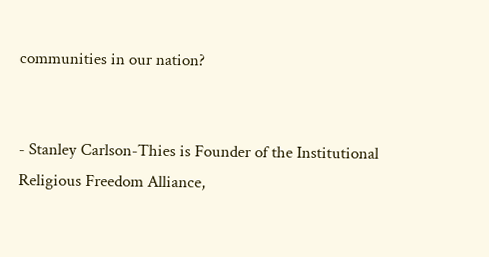communities in our nation?


- Stanley Carlson-Thies is Founder of the Institutional Religious Freedom Alliance,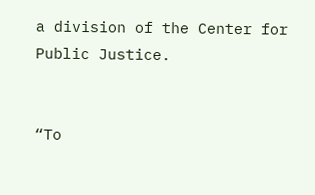a division of the Center for Public Justice.


“To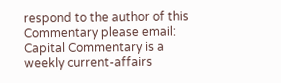respond to the author of this Commentary please email:
Capital Commentary is a weekly current-affairs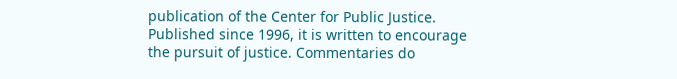publication of the Center for Public Justice. Published since 1996, it is written to encourage the pursuit of justice. Commentaries do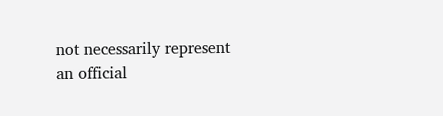not necessarily represent an official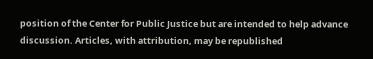position of the Center for Public Justice but are intended to help advance discussion. Articles, with attribution, may be republished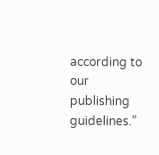according to our publishing guidelines.”